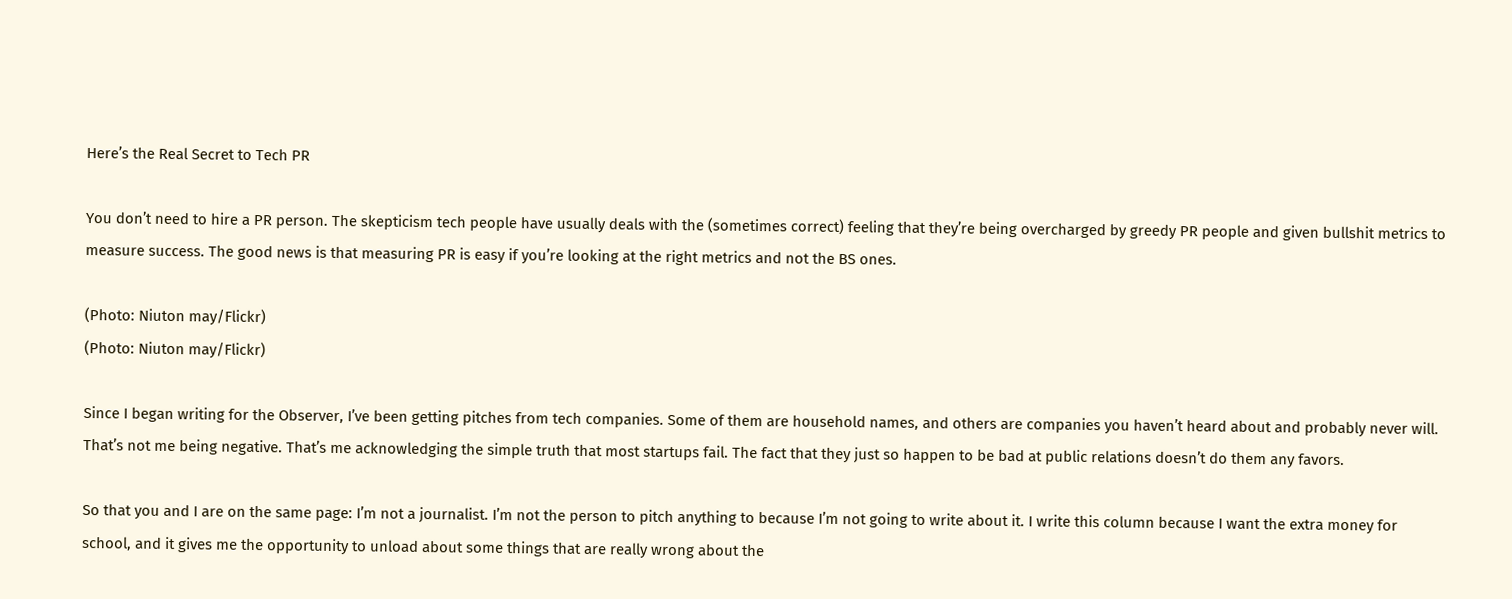Here’s the Real Secret to Tech PR

You don’t need to hire a PR person. The skepticism tech people have usually deals with the (sometimes correct) feeling that they’re being overcharged by greedy PR people and given bullshit metrics to measure success. The good news is that measuring PR is easy if you’re looking at the right metrics and not the BS ones.

(Photo: Niuton may/Flickr)
(Photo: Niuton may/Flickr)

Since I began writing for the Observer, I’ve been getting pitches from tech companies. Some of them are household names, and others are companies you haven’t heard about and probably never will. That’s not me being negative. That’s me acknowledging the simple truth that most startups fail. The fact that they just so happen to be bad at public relations doesn’t do them any favors.

So that you and I are on the same page: I’m not a journalist. I’m not the person to pitch anything to because I’m not going to write about it. I write this column because I want the extra money for school, and it gives me the opportunity to unload about some things that are really wrong about the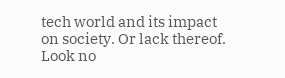tech world and its impact on society. Or lack thereof. Look no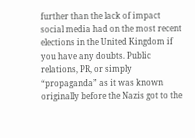further than the lack of impact social media had on the most recent elections in the United Kingdom if you have any doubts. Public relations, PR, or simply “propaganda” as it was known originally before the Nazis got to the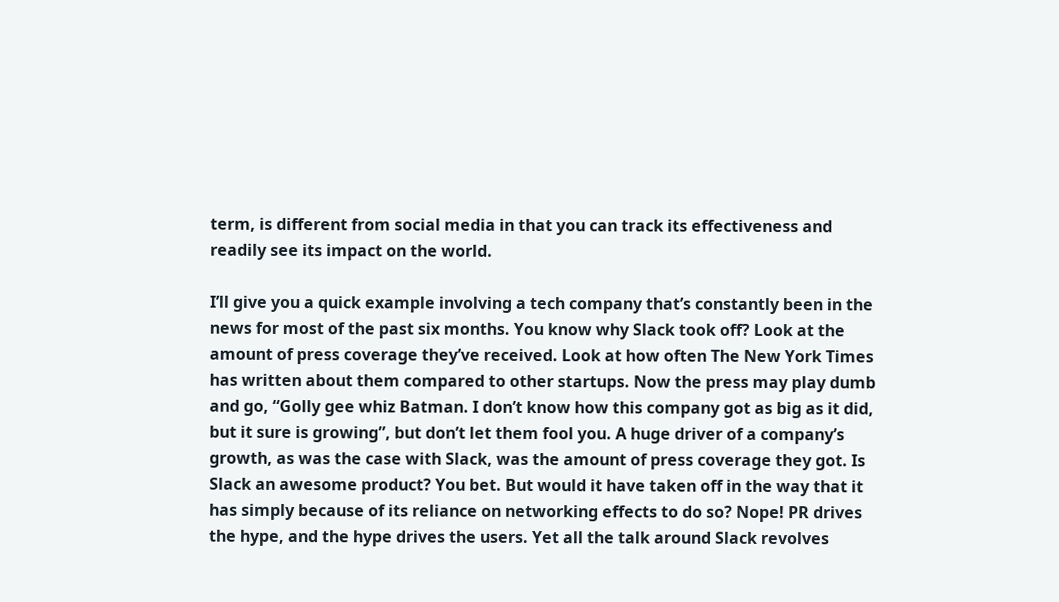term, is different from social media in that you can track its effectiveness and readily see its impact on the world.

I’ll give you a quick example involving a tech company that’s constantly been in the news for most of the past six months. You know why Slack took off? Look at the amount of press coverage they’ve received. Look at how often The New York Times has written about them compared to other startups. Now the press may play dumb and go, “Golly gee whiz Batman. I don’t know how this company got as big as it did, but it sure is growing”, but don’t let them fool you. A huge driver of a company’s growth, as was the case with Slack, was the amount of press coverage they got. Is Slack an awesome product? You bet. But would it have taken off in the way that it has simply because of its reliance on networking effects to do so? Nope! PR drives the hype, and the hype drives the users. Yet all the talk around Slack revolves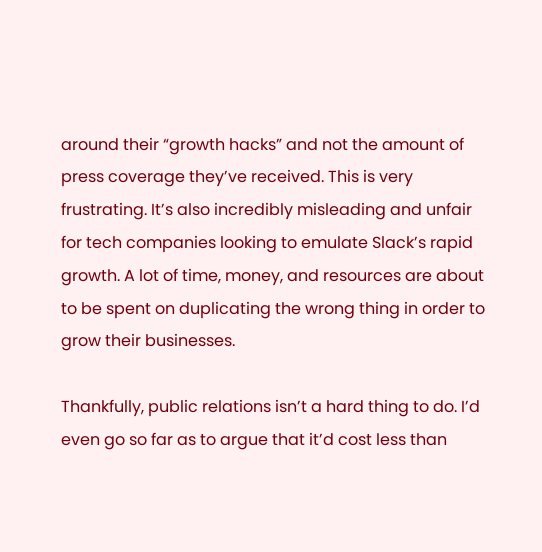around their “growth hacks” and not the amount of press coverage they’ve received. This is very frustrating. It’s also incredibly misleading and unfair for tech companies looking to emulate Slack’s rapid growth. A lot of time, money, and resources are about to be spent on duplicating the wrong thing in order to grow their businesses.

Thankfully, public relations isn’t a hard thing to do. I’d even go so far as to argue that it’d cost less than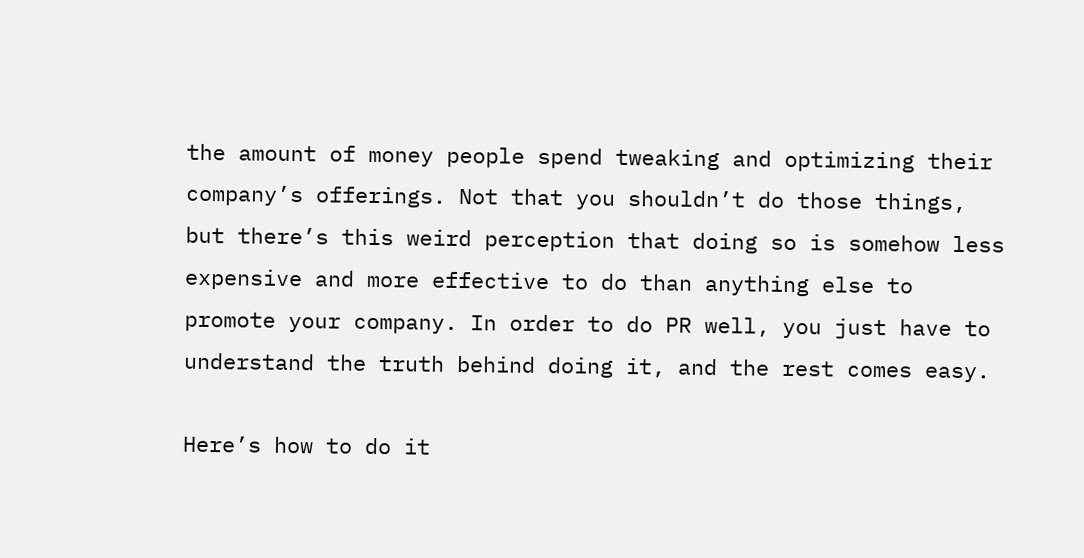the amount of money people spend tweaking and optimizing their company’s offerings. Not that you shouldn’t do those things, but there’s this weird perception that doing so is somehow less expensive and more effective to do than anything else to promote your company. In order to do PR well, you just have to understand the truth behind doing it, and the rest comes easy.

Here’s how to do it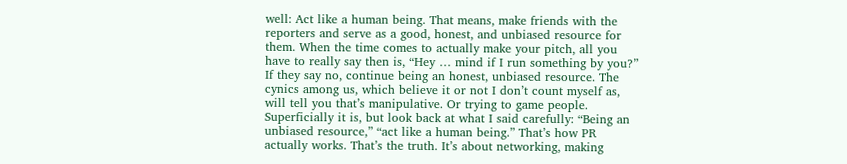well: Act like a human being. That means, make friends with the reporters and serve as a good, honest, and unbiased resource for them. When the time comes to actually make your pitch, all you have to really say then is, “Hey … mind if I run something by you?” If they say no, continue being an honest, unbiased resource. The cynics among us, which believe it or not I don’t count myself as, will tell you that’s manipulative. Or trying to game people. Superficially it is, but look back at what I said carefully: “Being an unbiased resource,” “act like a human being.” That’s how PR actually works. That’s the truth. It’s about networking, making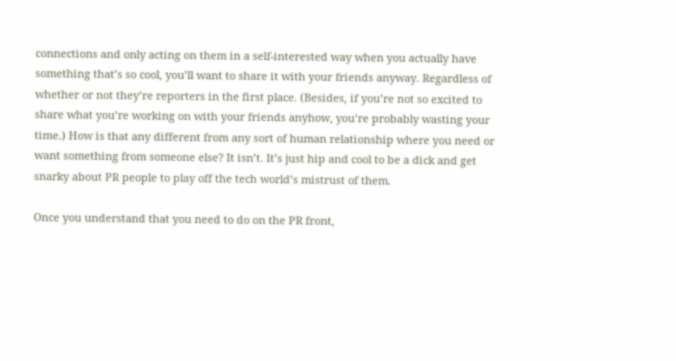connections and only acting on them in a self-interested way when you actually have something that’s so cool, you’ll want to share it with your friends anyway. Regardless of whether or not they’re reporters in the first place. (Besides, if you’re not so excited to share what you’re working on with your friends anyhow, you’re probably wasting your time.) How is that any different from any sort of human relationship where you need or want something from someone else? It isn’t. It’s just hip and cool to be a dick and get snarky about PR people to play off the tech world’s mistrust of them.

Once you understand that you need to do on the PR front,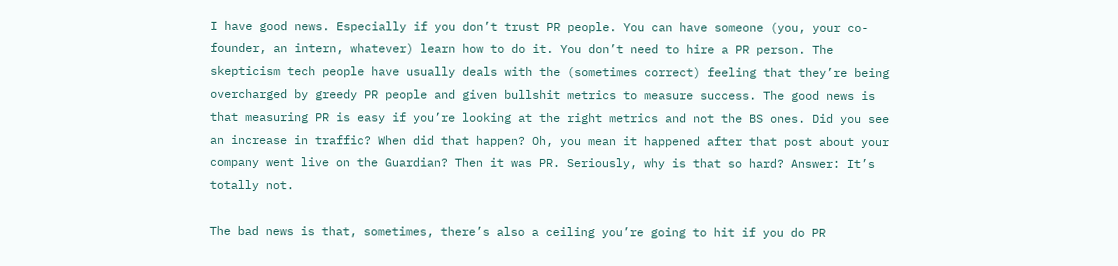I have good news. Especially if you don’t trust PR people. You can have someone (you, your co-founder, an intern, whatever) learn how to do it. You don’t need to hire a PR person. The skepticism tech people have usually deals with the (sometimes correct) feeling that they’re being overcharged by greedy PR people and given bullshit metrics to measure success. The good news is that measuring PR is easy if you’re looking at the right metrics and not the BS ones. Did you see an increase in traffic? When did that happen? Oh, you mean it happened after that post about your company went live on the Guardian? Then it was PR. Seriously, why is that so hard? Answer: It’s totally not.

The bad news is that, sometimes, there’s also a ceiling you’re going to hit if you do PR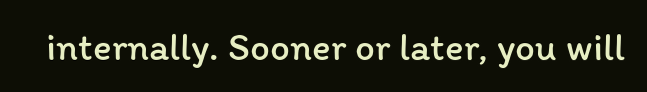internally. Sooner or later, you will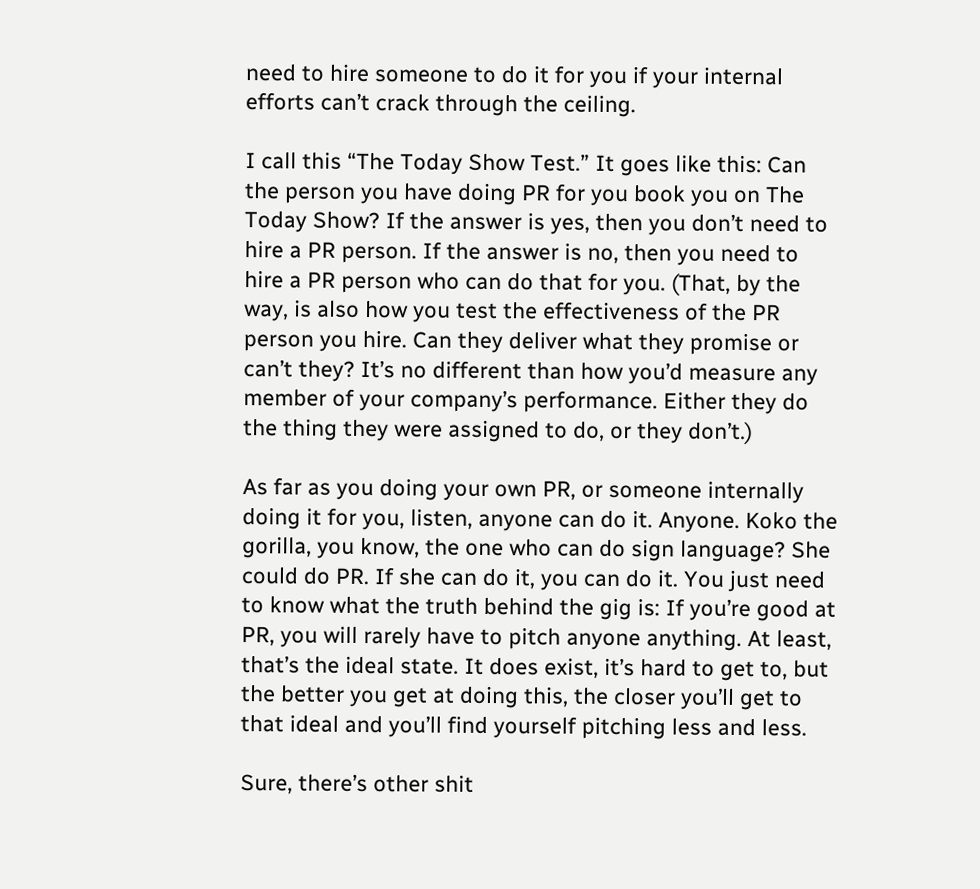need to hire someone to do it for you if your internal efforts can’t crack through the ceiling.

I call this “The Today Show Test.” It goes like this: Can the person you have doing PR for you book you on The Today Show? If the answer is yes, then you don’t need to hire a PR person. If the answer is no, then you need to hire a PR person who can do that for you. (That, by the way, is also how you test the effectiveness of the PR person you hire. Can they deliver what they promise or can’t they? It’s no different than how you’d measure any member of your company’s performance. Either they do the thing they were assigned to do, or they don’t.)

As far as you doing your own PR, or someone internally doing it for you, listen, anyone can do it. Anyone. Koko the gorilla, you know, the one who can do sign language? She could do PR. If she can do it, you can do it. You just need to know what the truth behind the gig is: If you’re good at PR, you will rarely have to pitch anyone anything. At least, that’s the ideal state. It does exist, it’s hard to get to, but the better you get at doing this, the closer you’ll get to that ideal and you’ll find yourself pitching less and less.

Sure, there’s other shit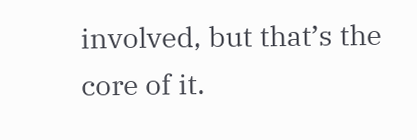involved, but that’s the core of it.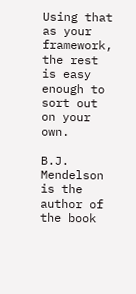Using that as your framework, the rest is easy enough to sort out on your own.

B.J. Mendelson is the author of the book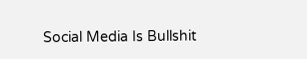Social Media Is Bullshit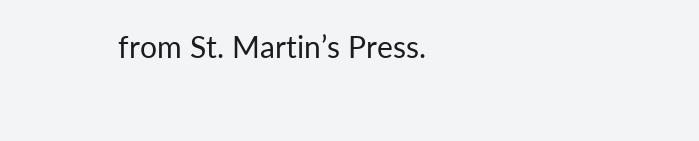from St. Martin’s Press.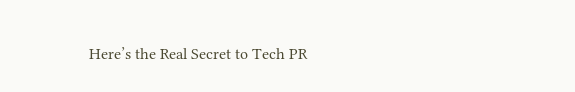Here’s the Real Secret to Tech PR